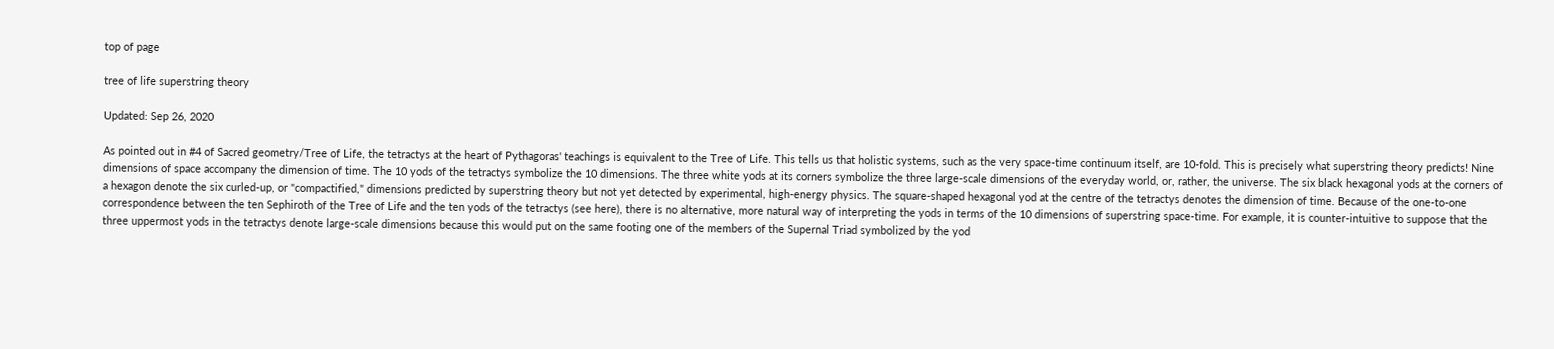top of page

tree of life superstring theory

Updated: Sep 26, 2020

As pointed out in #4 of Sacred geometry/Tree of Life, the tetractys at the heart of Pythagoras' teachings is equivalent to the Tree of Life. This tells us that holistic systems, such as the very space-time continuum itself, are 10-fold. This is precisely what superstring theory predicts! Nine dimensions of space accompany the dimension of time. The 10 yods of the tetractys symbolize the 10 dimensions. The three white yods at its corners symbolize the three large-scale dimensions of the everyday world, or, rather, the universe. The six black hexagonal yods at the corners of a hexagon denote the six curled-up, or "compactified," dimensions predicted by superstring theory but not yet detected by experimental, high-energy physics. The square-shaped hexagonal yod at the centre of the tetractys denotes the dimension of time. Because of the one-to-one correspondence between the ten Sephiroth of the Tree of Life and the ten yods of the tetractys (see here), there is no alternative, more natural way of interpreting the yods in terms of the 10 dimensions of superstring space-time. For example, it is counter-intuitive to suppose that the three uppermost yods in the tetractys denote large-scale dimensions because this would put on the same footing one of the members of the Supernal Triad symbolized by the yod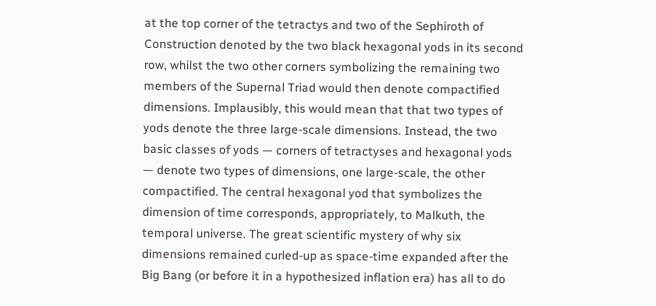at the top corner of the tetractys and two of the Sephiroth of Construction denoted by the two black hexagonal yods in its second row, whilst the two other corners symbolizing the remaining two members of the Supernal Triad would then denote compactified dimensions. Implausibly, this would mean that that two types of yods denote the three large-scale dimensions. Instead, the two basic classes of yods — corners of tetractyses and hexagonal yods — denote two types of dimensions, one large-scale, the other compactified. The central hexagonal yod that symbolizes the dimension of time corresponds, appropriately, to Malkuth, the temporal universe. The great scientific mystery of why six dimensions remained curled-up as space-time expanded after the Big Bang (or before it in a hypothesized inflation era) has all to do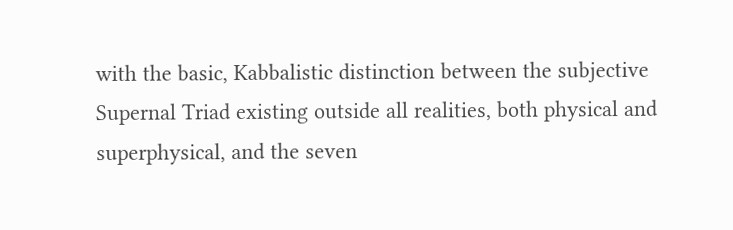with the basic, Kabbalistic distinction between the subjective Supernal Triad existing outside all realities, both physical and superphysical, and the seven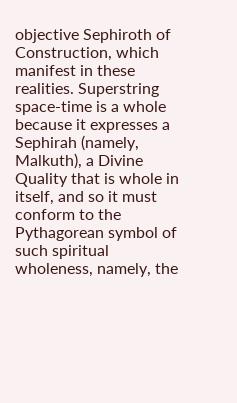objective Sephiroth of Construction, which manifest in these realities. Superstring space-time is a whole because it expresses a Sephirah (namely, Malkuth), a Divine Quality that is whole in itself, and so it must conform to the Pythagorean symbol of such spiritual wholeness, namely, the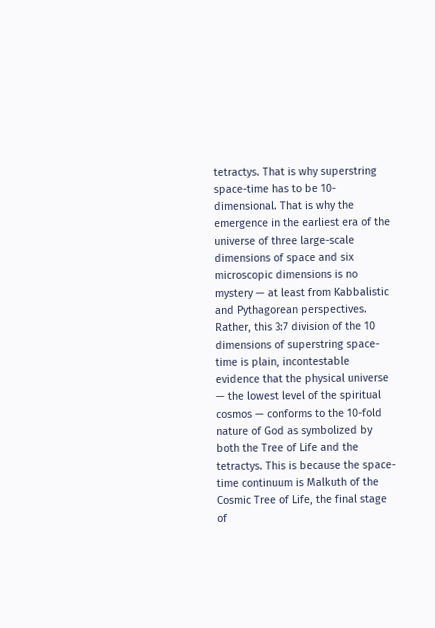tetractys. That is why superstring space-time has to be 10-dimensional. That is why the emergence in the earliest era of the universe of three large-scale dimensions of space and six microscopic dimensions is no mystery — at least from Kabbalistic and Pythagorean perspectives. Rather, this 3:7 division of the 10 dimensions of superstring space-time is plain, incontestable evidence that the physical universe — the lowest level of the spiritual cosmos — conforms to the 10-fold nature of God as symbolized by both the Tree of Life and the tetractys. This is because the space-time continuum is Malkuth of the Cosmic Tree of Life, the final stage of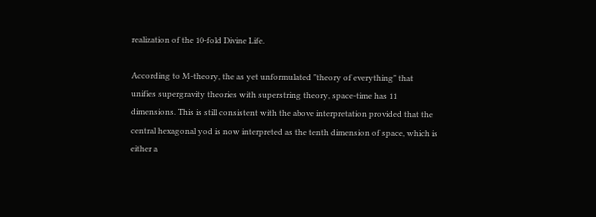realization of the 10-fold Divine Life.

According to M-theory, the as yet unformulated "theory of everything" that unifies supergravity theories with superstring theory, space-time has 11 dimensions. This is still consistent with the above interpretation provided that the central hexagonal yod is now interpreted as the tenth dimension of space, which is either a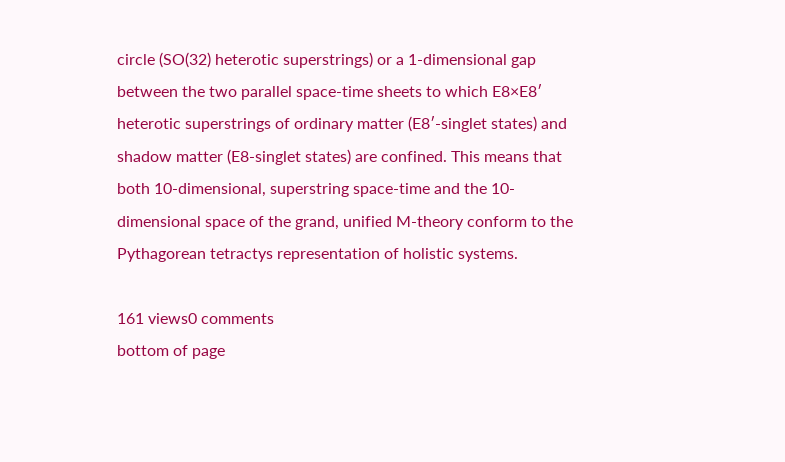circle (SO(32) heterotic superstrings) or a 1-dimensional gap between the two parallel space-time sheets to which E8×E8′ heterotic superstrings of ordinary matter (E8′-singlet states) and shadow matter (E8-singlet states) are confined. This means that both 10-dimensional, superstring space-time and the 10-dimensional space of the grand, unified M-theory conform to the Pythagorean tetractys representation of holistic systems.

161 views0 comments
bottom of page